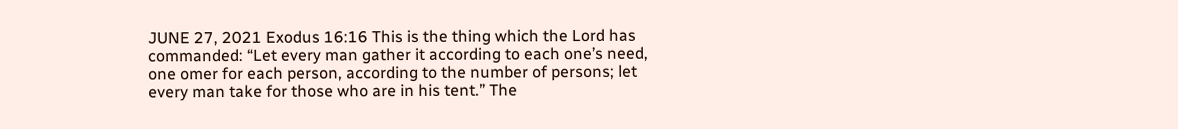JUNE 27, 2021 Exodus 16:16 This is the thing which the Lord has commanded: “Let every man gather it according to each one’s need, one omer for each person, according to the number of persons; let every man take for those who are in his tent.” The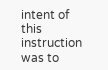intent of this instruction was to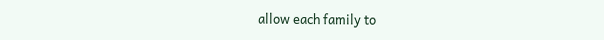allow each family to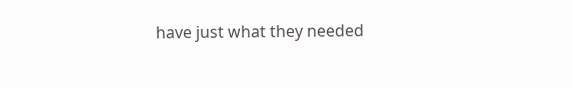have just what they needed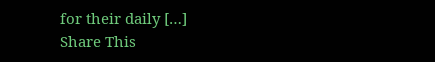for their daily […]
Share This